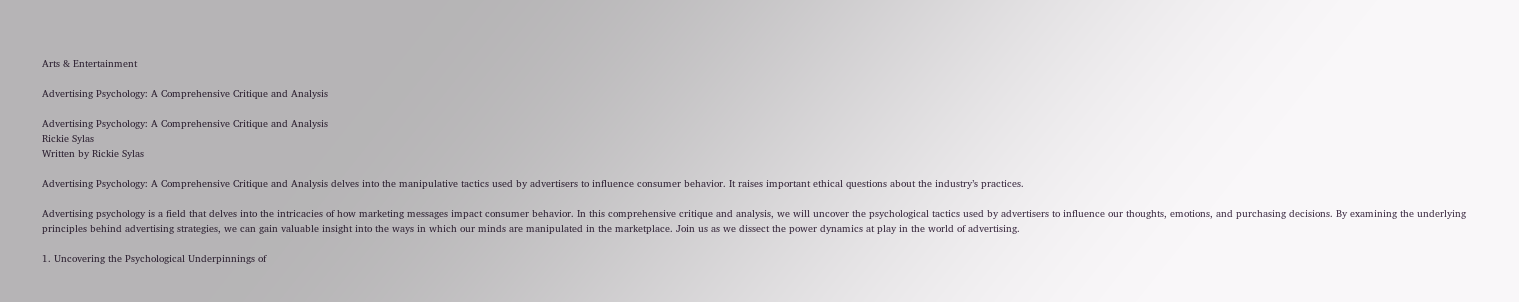Arts & Entertainment

Advertising Psychology: A Comprehensive Critique and Analysis

Advertising Psychology: A Comprehensive Critique and Analysis
Rickie Sylas
Written by Rickie Sylas

Advertising Psychology: A Comprehensive Critique and Analysis delves into the manipulative tactics used by advertisers to influence consumer behavior. It raises important ethical questions about the industry’s practices.

Advertising psychology is a field that delves into the intricacies of how marketing messages impact consumer behavior. In this comprehensive critique and analysis, we will uncover the psychological tactics used by advertisers to influence our thoughts, emotions, and purchasing decisions. By examining the underlying principles behind advertising strategies, we can gain valuable insight into the ways in which our minds are manipulated in the marketplace. Join us as we dissect the power dynamics at play in the world of advertising.

1. Uncovering the Psychological Underpinnings of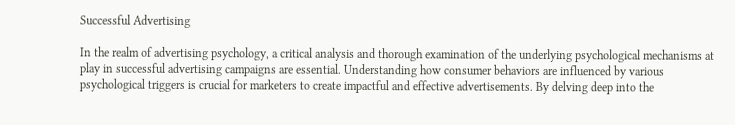Successful Advertising

In the realm of advertising psychology, a critical analysis and thorough examination of the underlying psychological mechanisms at play in successful advertising campaigns are essential. Understanding how consumer behaviors are influenced by various psychological triggers is crucial for marketers to create impactful and effective advertisements. By delving deep into the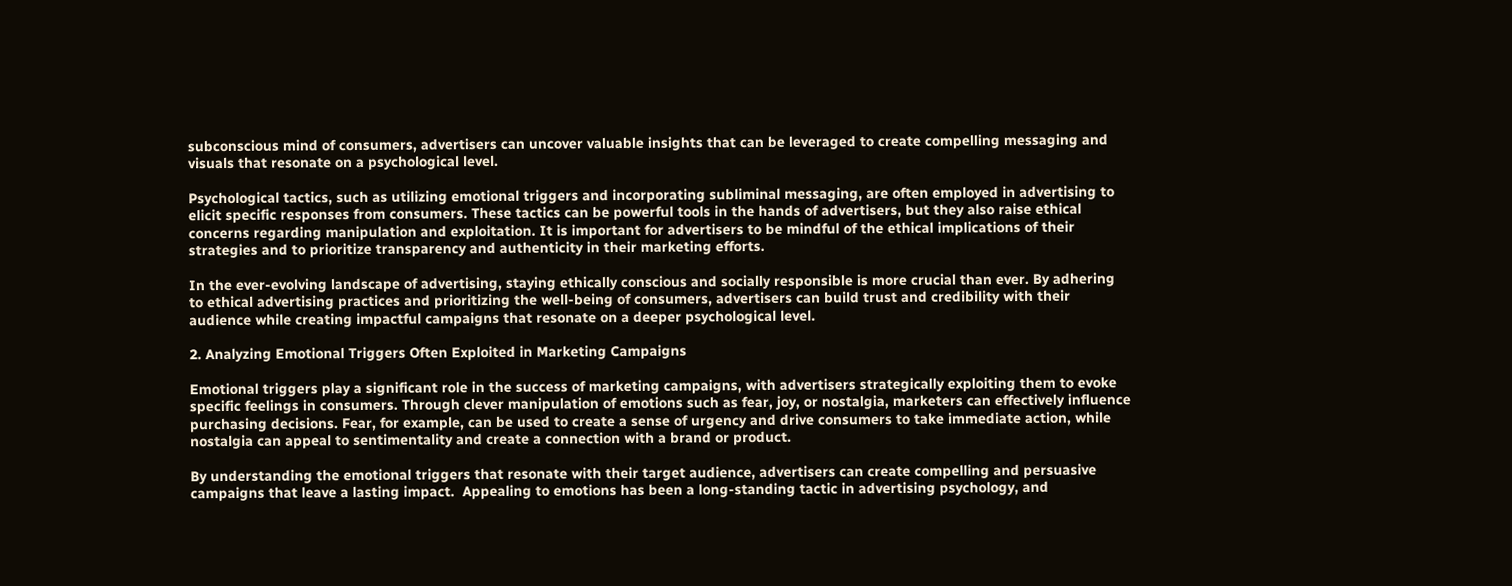subconscious mind of consumers, advertisers can uncover valuable insights that can be leveraged to create compelling messaging and visuals that resonate on a psychological level.

Psychological tactics, such as utilizing emotional triggers and incorporating subliminal messaging, are often employed in advertising to elicit specific responses from consumers. These tactics can be powerful tools in the hands of advertisers, but they also raise ethical concerns regarding manipulation and exploitation. It is important for advertisers to be mindful of the ethical implications of their strategies and to prioritize transparency and authenticity in their marketing efforts.

In the ever-evolving landscape of advertising, staying ethically conscious and socially responsible is more crucial than ever. By adhering to ethical advertising practices and prioritizing the well-being of consumers, advertisers can build trust and credibility with their audience while creating impactful campaigns that resonate on a deeper psychological level.

2. Analyzing Emotional Triggers Often Exploited in Marketing Campaigns

Emotional triggers play a significant role in the success of marketing campaigns, with advertisers strategically exploiting them to evoke specific feelings in consumers. Through clever manipulation of emotions such as fear, joy, or nostalgia, marketers can effectively influence purchasing decisions. Fear, for example, can be used to create a sense of urgency and drive consumers to take immediate action, while nostalgia can appeal to sentimentality and create a connection with a brand or product.

By understanding the emotional triggers that resonate with their target audience, advertisers can create compelling and persuasive campaigns that leave a lasting impact.  Appealing to emotions has been a long-standing tactic in advertising psychology, and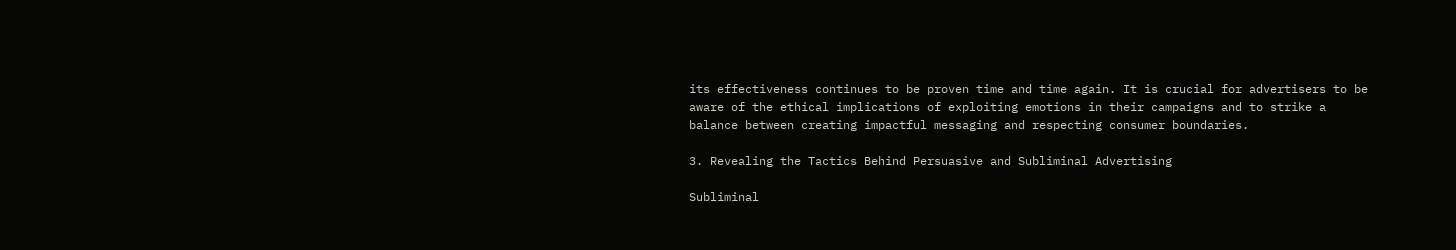its effectiveness continues to be proven time and time again. It is crucial for advertisers to be aware of the ethical implications of exploiting emotions in their campaigns and to strike a balance between creating impactful messaging and respecting consumer boundaries.

3. Revealing the Tactics Behind Persuasive and Subliminal Advertising

Subliminal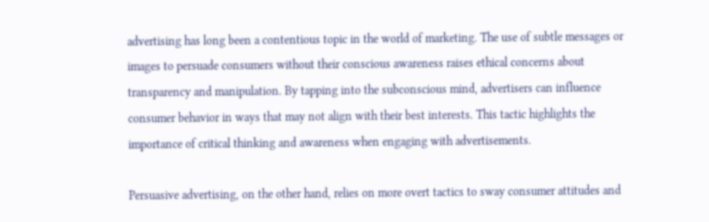advertising has long been a contentious topic in the world of marketing. The use of subtle messages or images to persuade consumers without their conscious awareness raises ethical concerns about transparency and manipulation. By tapping into the subconscious mind, advertisers can influence consumer behavior in ways that may not align with their best interests. This tactic highlights the importance of critical thinking and awareness when engaging with advertisements.

Persuasive advertising, on the other hand, relies on more overt tactics to sway consumer attitudes and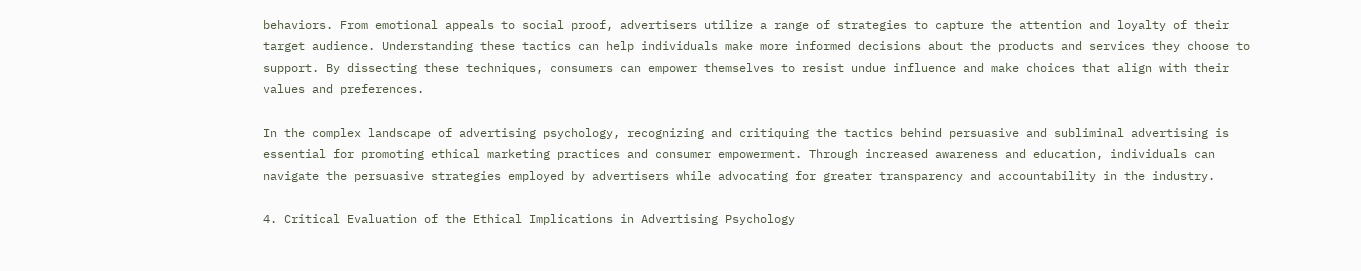behaviors. From emotional appeals to social proof, advertisers utilize a range of strategies to capture the attention and loyalty of their target audience. Understanding these tactics can help individuals make more informed decisions about the products and services they choose to support. By dissecting these techniques, consumers can empower themselves to resist undue influence and make choices that align with their values and preferences.

In the complex landscape of advertising psychology, recognizing and critiquing the tactics behind persuasive and subliminal advertising is essential for promoting ethical marketing practices and consumer empowerment. Through increased awareness and education, individuals can navigate the persuasive strategies employed by advertisers while advocating for greater transparency and accountability in the industry.

4. Critical Evaluation of the Ethical Implications in Advertising Psychology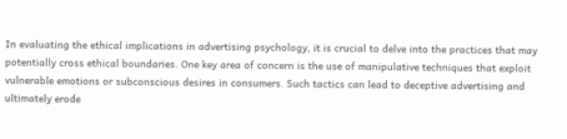In evaluating the ethical implications in advertising psychology, it is crucial to delve into the practices that may potentially cross ethical boundaries. One key area of concern is the use of manipulative techniques that exploit vulnerable emotions or subconscious desires in consumers. Such tactics can lead to deceptive advertising and ultimately erode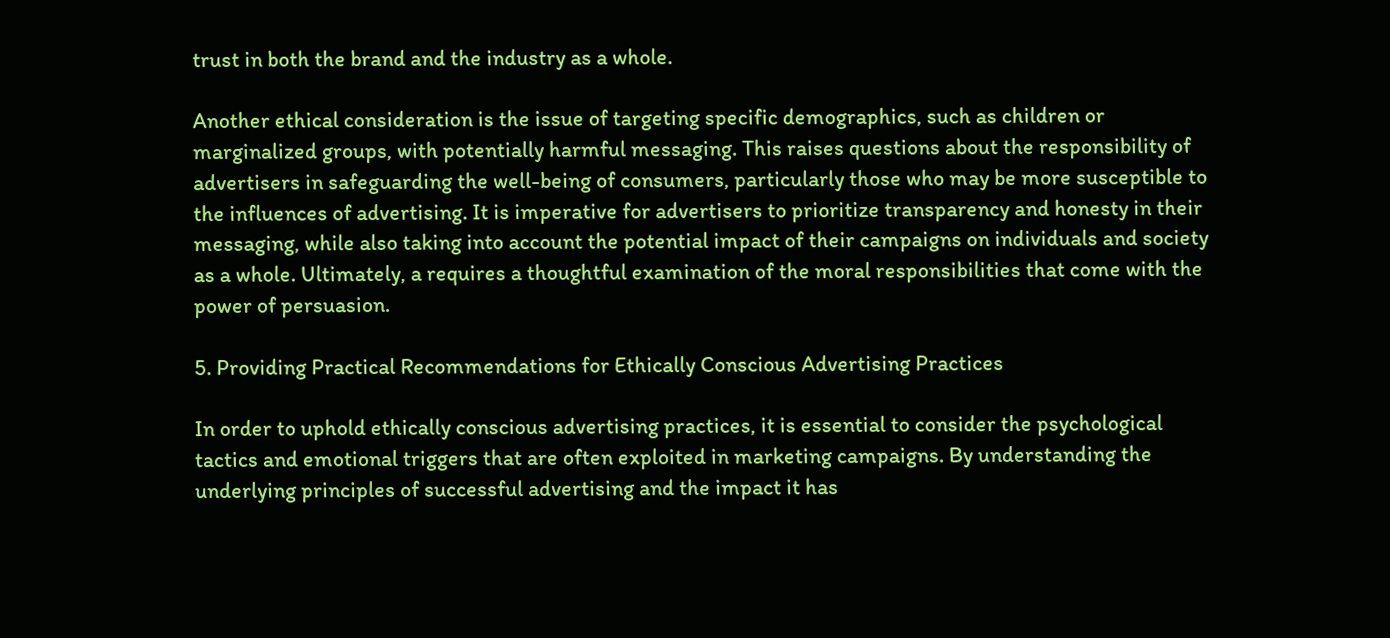trust in both the brand and the industry as a whole.

Another ethical consideration is the issue of targeting specific demographics, such as children or marginalized groups, with potentially harmful messaging. This raises questions about the responsibility of advertisers in safeguarding the well-being of consumers, particularly those who may be more susceptible to the influences of advertising. It is imperative for advertisers to prioritize transparency and honesty in their messaging, while also taking into account the potential impact of their campaigns on individuals and society as a whole. Ultimately, a requires a thoughtful examination of the moral responsibilities that come with the power of persuasion.

5. Providing Practical Recommendations for Ethically Conscious Advertising Practices

In order to uphold ethically conscious advertising practices, it is essential to consider the psychological tactics and emotional triggers that are often exploited in marketing campaigns. By understanding the underlying principles of successful advertising and the impact it has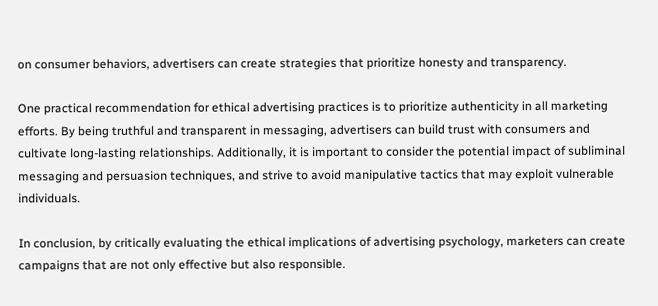on consumer behaviors, advertisers can create strategies that prioritize honesty and transparency.

One practical recommendation for ethical advertising practices is to prioritize authenticity in all marketing efforts. By being truthful and transparent in messaging, advertisers can build trust with consumers and cultivate long-lasting relationships. Additionally, it is important to consider the potential impact of subliminal messaging and persuasion techniques, and strive to avoid manipulative tactics that may exploit vulnerable individuals.

In conclusion, by critically evaluating the ethical implications of advertising psychology, marketers can create campaigns that are not only effective but also responsible.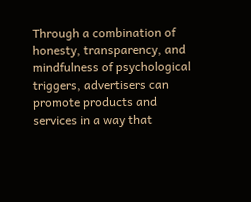Through a combination of honesty, transparency, and mindfulness of psychological triggers, advertisers can promote products and services in a way that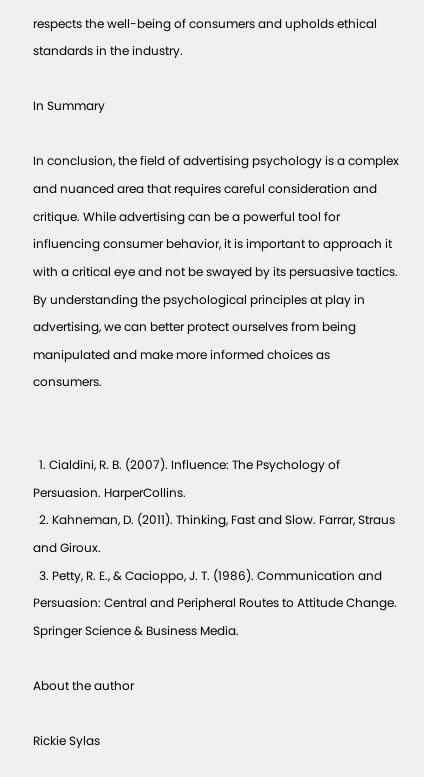respects the well-being of consumers and upholds ethical standards in the industry.

In Summary

In conclusion, the field of advertising psychology is a complex and nuanced area that requires careful consideration and critique. While advertising can be a powerful tool for influencing consumer behavior, it is important to approach it with a critical eye and not be swayed by its persuasive tactics. By understanding the psychological principles at play in advertising, we can better protect ourselves from being manipulated and make more informed choices as consumers.


  1. Cialdini, R. B. (2007). Influence: The Psychology of Persuasion. HarperCollins.
  2. Kahneman, D. (2011). Thinking, Fast and Slow. Farrar, Straus and Giroux.
  3. Petty, R. E., & Cacioppo, J. T. (1986). Communication and Persuasion: Central and Peripheral Routes to Attitude Change. Springer Science & Business Media.

About the author

Rickie Sylas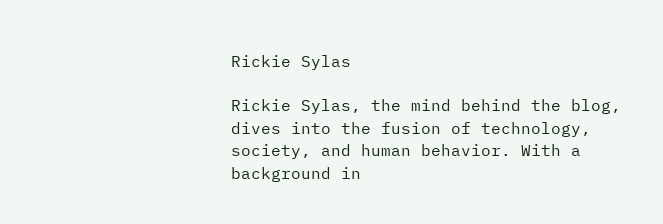Rickie Sylas

Rickie Sylas, the mind behind the blog, dives into the fusion of technology, society, and human behavior. With a background in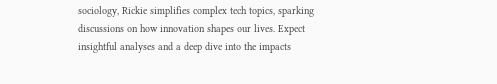sociology, Rickie simplifies complex tech topics, sparking discussions on how innovation shapes our lives. Expect insightful analyses and a deep dive into the impacts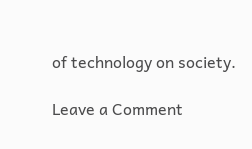of technology on society.

Leave a Comment